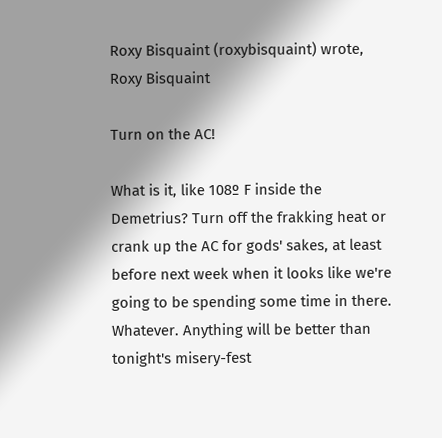Roxy Bisquaint (roxybisquaint) wrote,
Roxy Bisquaint

Turn on the AC!

What is it, like 108º F inside the Demetrius? Turn off the frakking heat or crank up the AC for gods' sakes, at least before next week when it looks like we're going to be spending some time in there. Whatever. Anything will be better than tonight's misery-fest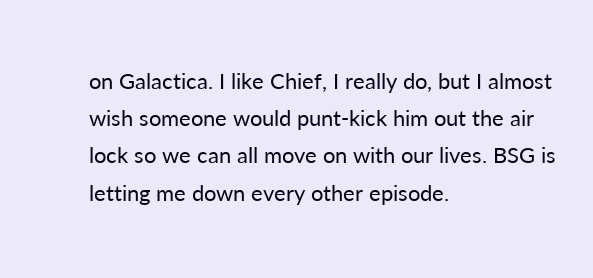on Galactica. I like Chief, I really do, but I almost wish someone would punt-kick him out the air lock so we can all move on with our lives. BSG is letting me down every other episode.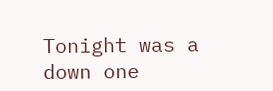Tonight was a down one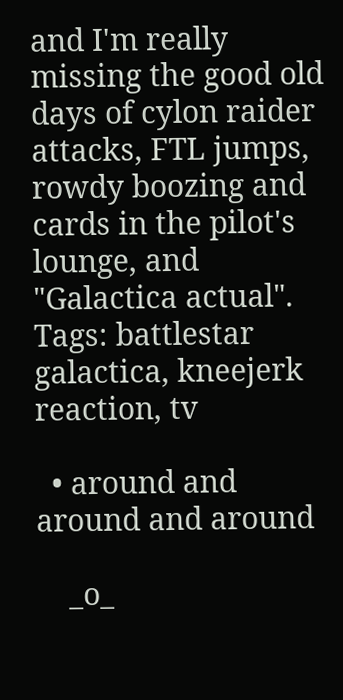and I'm really missing the good old days of cylon raider attacks, FTL jumps, rowdy boozing and cards in the pilot's lounge, and "Galactica actual".
Tags: battlestar galactica, kneejerk reaction, tv

  • around and around and around

    _o_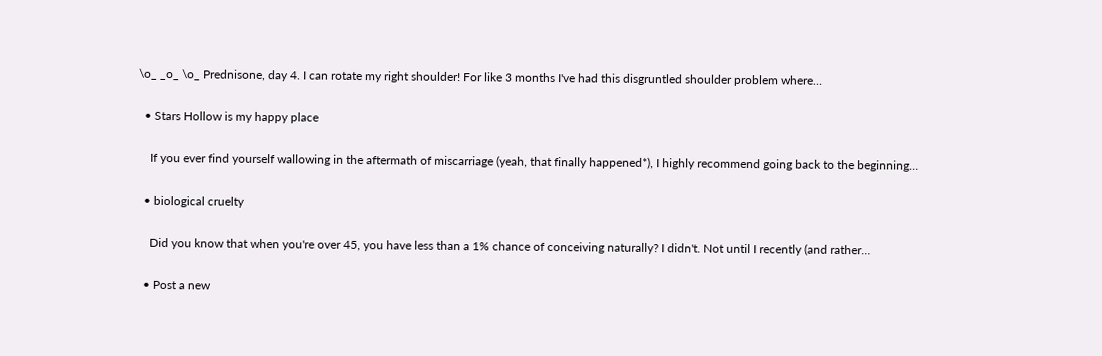\o_ _o_ \o_ Prednisone, day 4. I can rotate my right shoulder! For like 3 months I've had this disgruntled shoulder problem where…

  • Stars Hollow is my happy place

    If you ever find yourself wallowing in the aftermath of miscarriage (yeah, that finally happened*), I highly recommend going back to the beginning…

  • biological cruelty

    Did you know that when you're over 45, you have less than a 1% chance of conceiving naturally? I didn't. Not until I recently (and rather…

  • Post a new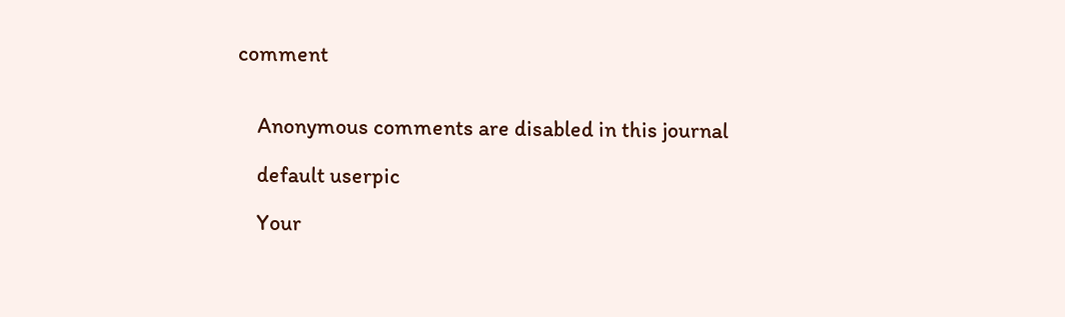comment


    Anonymous comments are disabled in this journal

    default userpic

    Your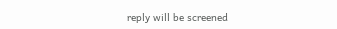reply will be screened